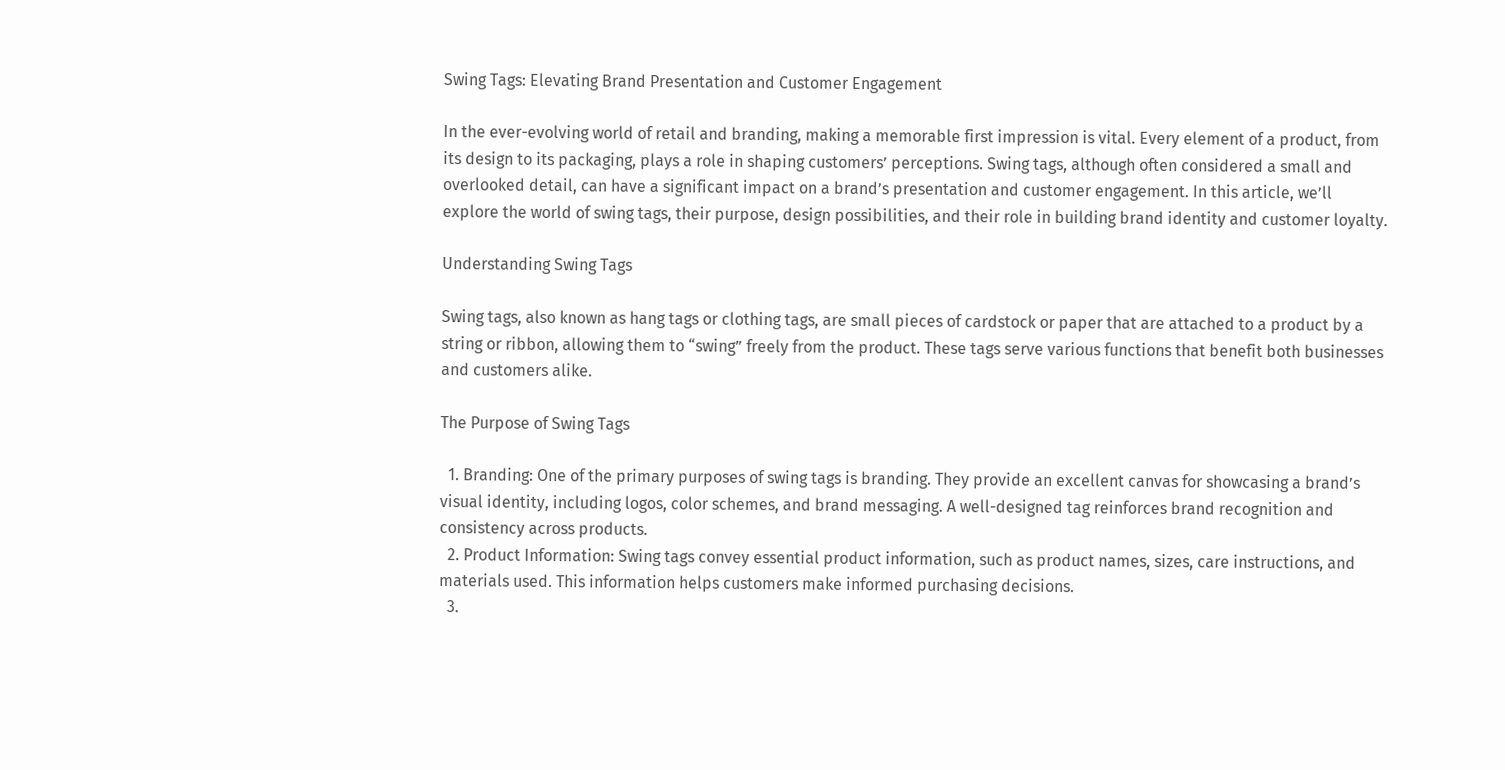Swing Tags: Elevating Brand Presentation and Customer Engagement

In the ever-evolving world of retail and branding, making a memorable first impression is vital. Every element of a product, from its design to its packaging, plays a role in shaping customers’ perceptions. Swing tags, although often considered a small and overlooked detail, can have a significant impact on a brand’s presentation and customer engagement. In this article, we’ll explore the world of swing tags, their purpose, design possibilities, and their role in building brand identity and customer loyalty.

Understanding Swing Tags

Swing tags, also known as hang tags or clothing tags, are small pieces of cardstock or paper that are attached to a product by a string or ribbon, allowing them to “swing” freely from the product. These tags serve various functions that benefit both businesses and customers alike.

The Purpose of Swing Tags

  1. Branding: One of the primary purposes of swing tags is branding. They provide an excellent canvas for showcasing a brand’s visual identity, including logos, color schemes, and brand messaging. A well-designed tag reinforces brand recognition and consistency across products.
  2. Product Information: Swing tags convey essential product information, such as product names, sizes, care instructions, and materials used. This information helps customers make informed purchasing decisions.
  3.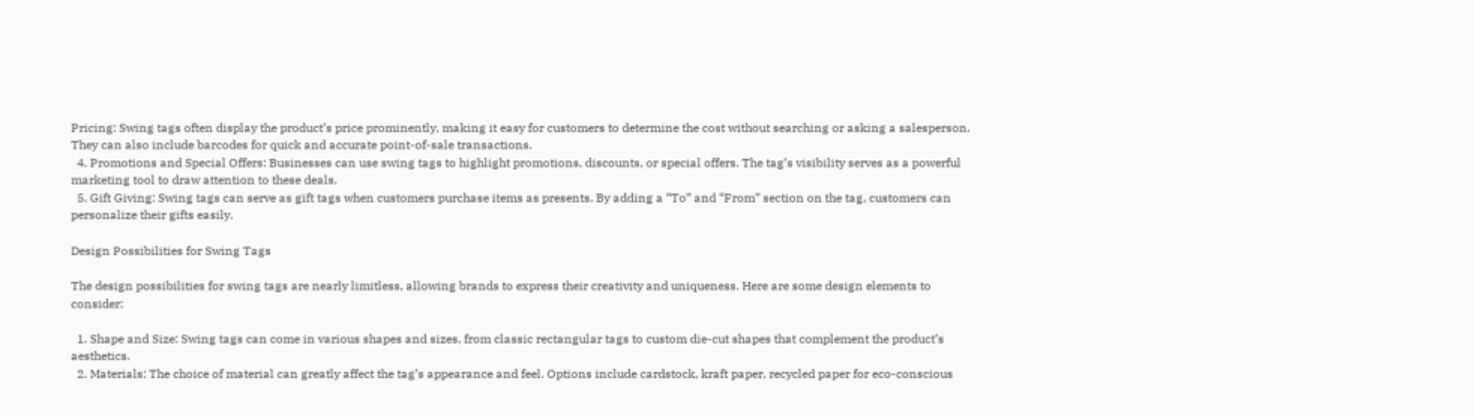Pricing: Swing tags often display the product’s price prominently, making it easy for customers to determine the cost without searching or asking a salesperson. They can also include barcodes for quick and accurate point-of-sale transactions.
  4. Promotions and Special Offers: Businesses can use swing tags to highlight promotions, discounts, or special offers. The tag’s visibility serves as a powerful marketing tool to draw attention to these deals.
  5. Gift Giving: Swing tags can serve as gift tags when customers purchase items as presents. By adding a “To” and “From” section on the tag, customers can personalize their gifts easily.

Design Possibilities for Swing Tags

The design possibilities for swing tags are nearly limitless, allowing brands to express their creativity and uniqueness. Here are some design elements to consider:

  1. Shape and Size: Swing tags can come in various shapes and sizes, from classic rectangular tags to custom die-cut shapes that complement the product’s aesthetics.
  2. Materials: The choice of material can greatly affect the tag’s appearance and feel. Options include cardstock, kraft paper, recycled paper for eco-conscious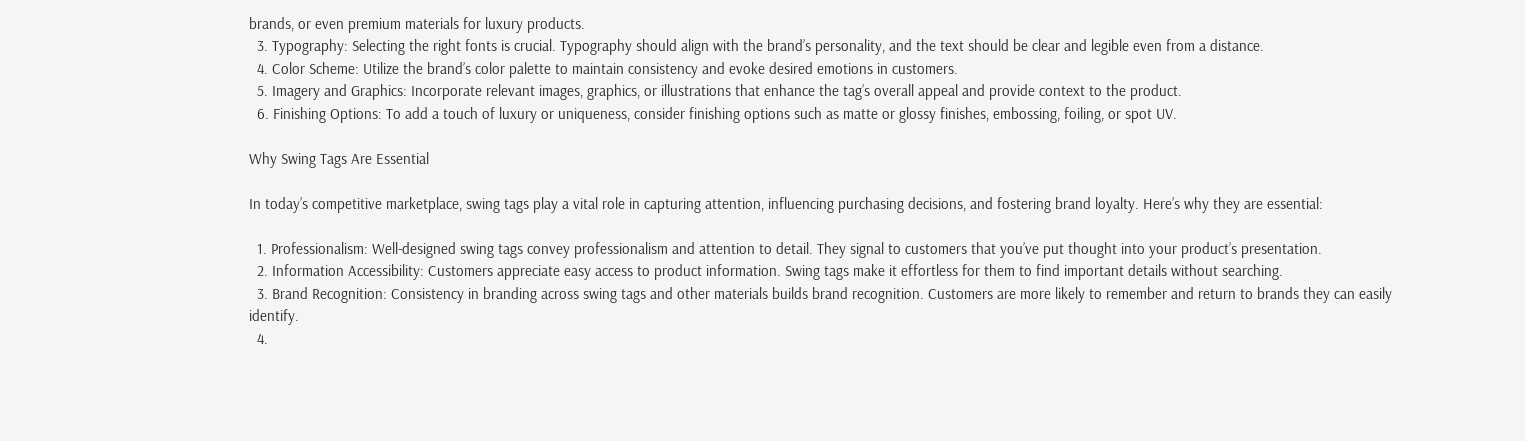brands, or even premium materials for luxury products.
  3. Typography: Selecting the right fonts is crucial. Typography should align with the brand’s personality, and the text should be clear and legible even from a distance.
  4. Color Scheme: Utilize the brand’s color palette to maintain consistency and evoke desired emotions in customers.
  5. Imagery and Graphics: Incorporate relevant images, graphics, or illustrations that enhance the tag’s overall appeal and provide context to the product.
  6. Finishing Options: To add a touch of luxury or uniqueness, consider finishing options such as matte or glossy finishes, embossing, foiling, or spot UV.

Why Swing Tags Are Essential

In today’s competitive marketplace, swing tags play a vital role in capturing attention, influencing purchasing decisions, and fostering brand loyalty. Here’s why they are essential:

  1. Professionalism: Well-designed swing tags convey professionalism and attention to detail. They signal to customers that you’ve put thought into your product’s presentation.
  2. Information Accessibility: Customers appreciate easy access to product information. Swing tags make it effortless for them to find important details without searching.
  3. Brand Recognition: Consistency in branding across swing tags and other materials builds brand recognition. Customers are more likely to remember and return to brands they can easily identify.
  4.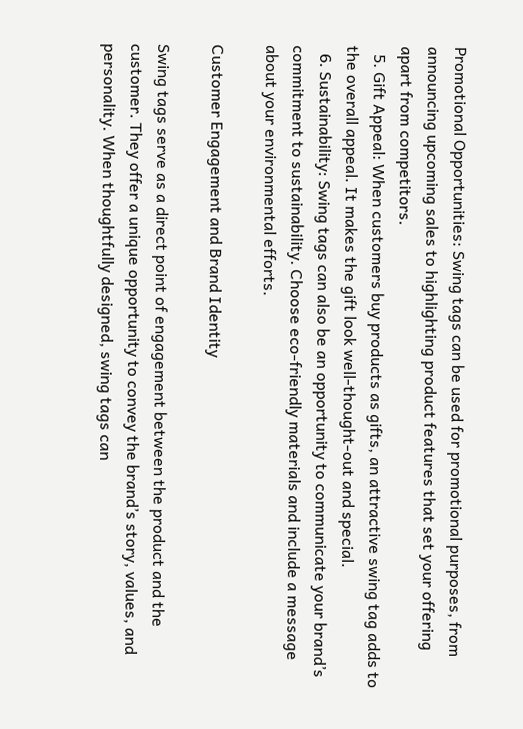Promotional Opportunities: Swing tags can be used for promotional purposes, from announcing upcoming sales to highlighting product features that set your offering apart from competitors.
  5. Gift Appeal: When customers buy products as gifts, an attractive swing tag adds to the overall appeal. It makes the gift look well-thought-out and special.
  6. Sustainability: Swing tags can also be an opportunity to communicate your brand’s commitment to sustainability. Choose eco-friendly materials and include a message about your environmental efforts.

Customer Engagement and Brand Identity

Swing tags serve as a direct point of engagement between the product and the customer. They offer a unique opportunity to convey the brand’s story, values, and personality. When thoughtfully designed, swing tags can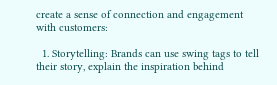create a sense of connection and engagement with customers:

  1. Storytelling: Brands can use swing tags to tell their story, explain the inspiration behind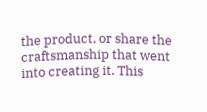the product, or share the craftsmanship that went into creating it. This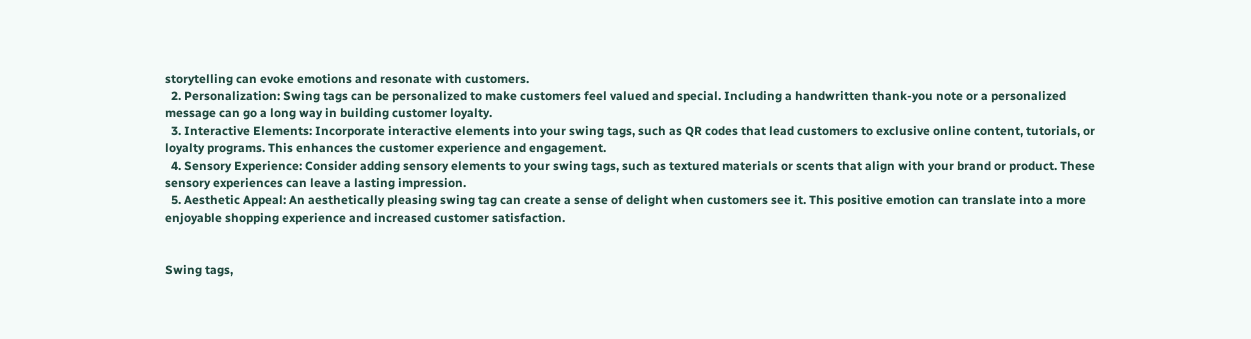storytelling can evoke emotions and resonate with customers.
  2. Personalization: Swing tags can be personalized to make customers feel valued and special. Including a handwritten thank-you note or a personalized message can go a long way in building customer loyalty.
  3. Interactive Elements: Incorporate interactive elements into your swing tags, such as QR codes that lead customers to exclusive online content, tutorials, or loyalty programs. This enhances the customer experience and engagement.
  4. Sensory Experience: Consider adding sensory elements to your swing tags, such as textured materials or scents that align with your brand or product. These sensory experiences can leave a lasting impression.
  5. Aesthetic Appeal: An aesthetically pleasing swing tag can create a sense of delight when customers see it. This positive emotion can translate into a more enjoyable shopping experience and increased customer satisfaction.


Swing tags,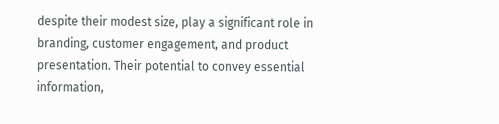despite their modest size, play a significant role in branding, customer engagement, and product presentation. Their potential to convey essential information,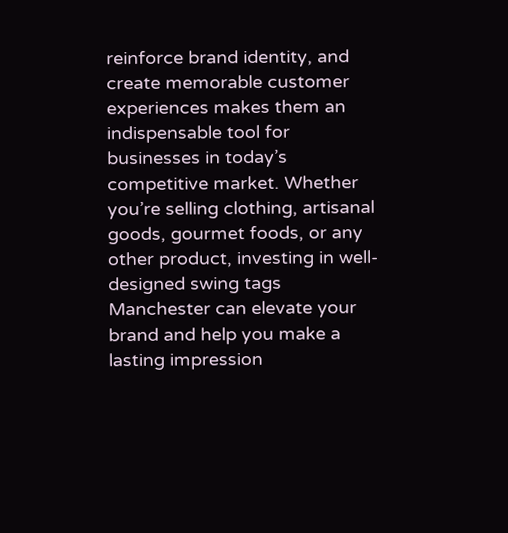reinforce brand identity, and create memorable customer experiences makes them an indispensable tool for businesses in today’s competitive market. Whether you’re selling clothing, artisanal goods, gourmet foods, or any other product, investing in well-designed swing tags Manchester can elevate your brand and help you make a lasting impression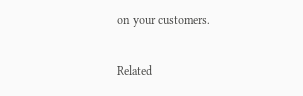on your customers.

Related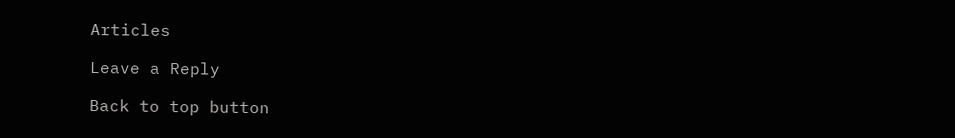Articles

Leave a Reply

Back to top button